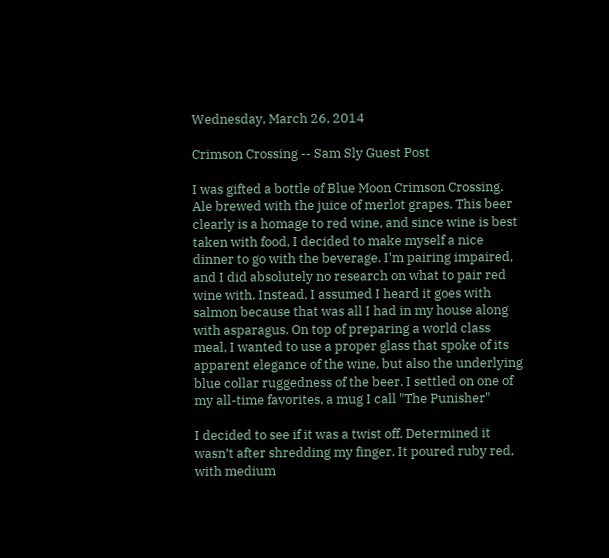Wednesday, March 26, 2014

Crimson Crossing -- Sam Sly Guest Post

I was gifted a bottle of Blue Moon Crimson Crossing. Ale brewed with the juice of merlot grapes. This beer clearly is a homage to red wine, and since wine is best taken with food, I decided to make myself a nice dinner to go with the beverage. I'm pairing impaired, and I did absolutely no research on what to pair red wine with. Instead, I assumed I heard it goes with salmon because that was all I had in my house along with asparagus. On top of preparing a world class meal, I wanted to use a proper glass that spoke of its apparent elegance of the wine, but also the underlying blue collar ruggedness of the beer. I settled on one of my all-time favorites, a mug I call "The Punisher"

I decided to see if it was a twist off. Determined it wasn’t after shredding my finger. It poured ruby red, with medium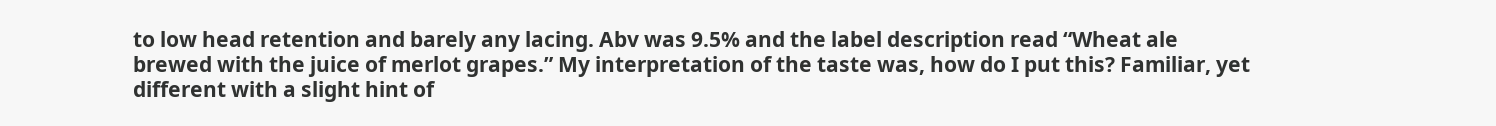to low head retention and barely any lacing. Abv was 9.5% and the label description read “Wheat ale brewed with the juice of merlot grapes.” My interpretation of the taste was, how do I put this? Familiar, yet different with a slight hint of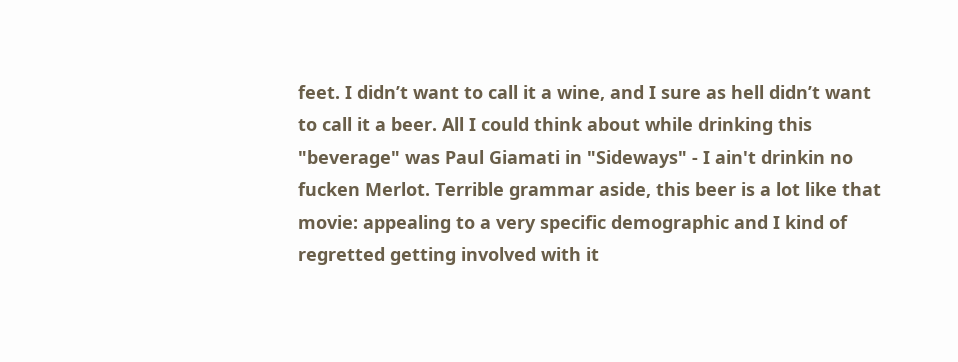feet. I didn’t want to call it a wine, and I sure as hell didn’t want to call it a beer. All I could think about while drinking this "beverage" was Paul Giamati in "Sideways" - I ain't drinkin no fucken Merlot. Terrible grammar aside, this beer is a lot like that movie: appealing to a very specific demographic and I kind of regretted getting involved with it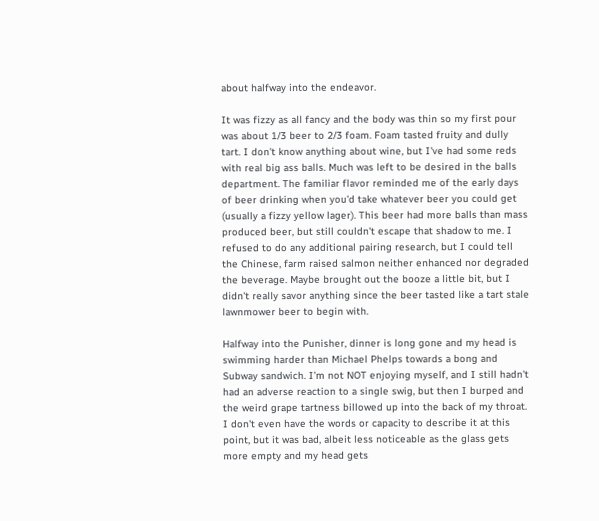about halfway into the endeavor.

It was fizzy as all fancy and the body was thin so my first pour was about 1/3 beer to 2/3 foam. Foam tasted fruity and dully tart. I don't know anything about wine, but I've had some reds with real big ass balls. Much was left to be desired in the balls department. The familiar flavor reminded me of the early days of beer drinking when you'd take whatever beer you could get (usually a fizzy yellow lager). This beer had more balls than mass produced beer, but still couldn't escape that shadow to me. I refused to do any additional pairing research, but I could tell the Chinese, farm raised salmon neither enhanced nor degraded the beverage. Maybe brought out the booze a little bit, but I didn't really savor anything since the beer tasted like a tart stale lawnmower beer to begin with.

Halfway into the Punisher, dinner is long gone and my head is swimming harder than Michael Phelps towards a bong and Subway sandwich. I’m not NOT enjoying myself, and I still hadn't had an adverse reaction to a single swig, but then I burped and the weird grape tartness billowed up into the back of my throat. I don't even have the words or capacity to describe it at this point, but it was bad, albeit less noticeable as the glass gets more empty and my head gets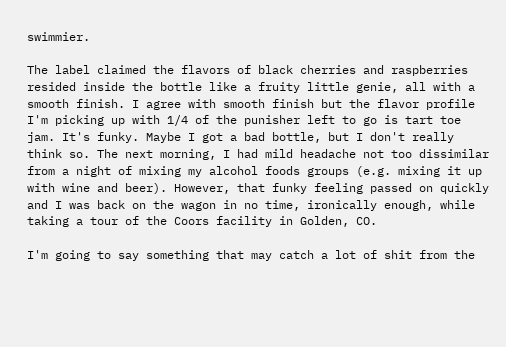swimmier.

The label claimed the flavors of black cherries and raspberries resided inside the bottle like a fruity little genie, all with a smooth finish. I agree with smooth finish but the flavor profile I'm picking up with 1/4 of the punisher left to go is tart toe jam. It's funky. Maybe I got a bad bottle, but I don't really think so. The next morning, I had mild headache not too dissimilar from a night of mixing my alcohol foods groups (e.g. mixing it up with wine and beer). However, that funky feeling passed on quickly and I was back on the wagon in no time, ironically enough, while taking a tour of the Coors facility in Golden, CO.

I'm going to say something that may catch a lot of shit from the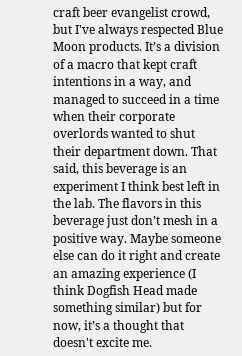craft beer evangelist crowd, but I've always respected Blue Moon products. It’s a division of a macro that kept craft intentions in a way, and managed to succeed in a time when their corporate overlords wanted to shut their department down. That said, this beverage is an experiment I think best left in the lab. The flavors in this beverage just don’t mesh in a positive way. Maybe someone else can do it right and create an amazing experience (I think Dogfish Head made something similar) but for now, it’s a thought that doesn't excite me.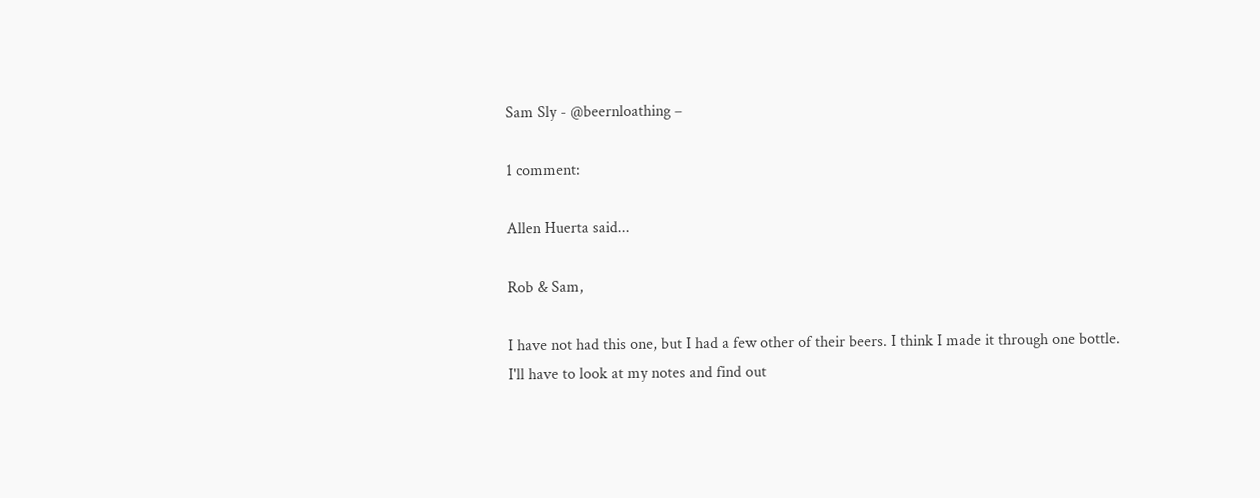Sam Sly - @beernloathing –

1 comment:

Allen Huerta said...

Rob & Sam,

I have not had this one, but I had a few other of their beers. I think I made it through one bottle. I'll have to look at my notes and find out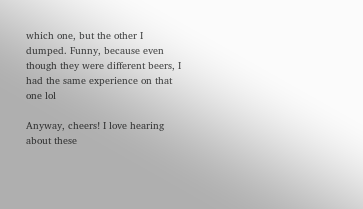which one, but the other I dumped. Funny, because even though they were different beers, I had the same experience on that one lol

Anyway, cheers! I love hearing about these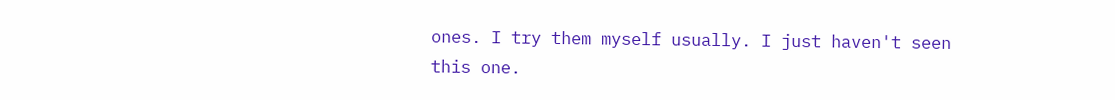ones. I try them myself usually. I just haven't seen this one.